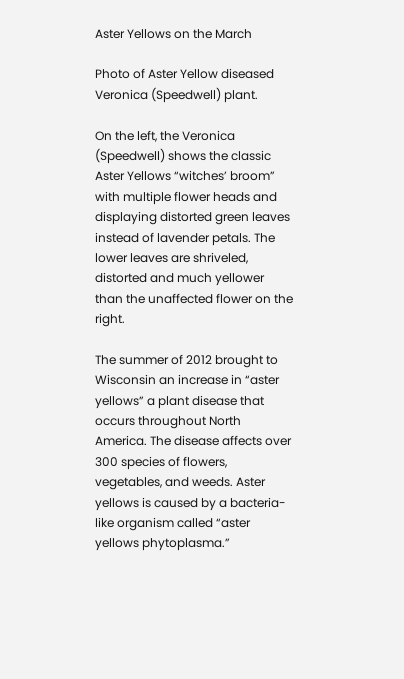Aster Yellows on the March

Photo of Aster Yellow diseased Veronica (Speedwell) plant.

On the left, the Veronica (Speedwell) shows the classic Aster Yellows “witches’ broom” with multiple flower heads and displaying distorted green leaves instead of lavender petals. The lower leaves are shriveled, distorted and much yellower than the unaffected flower on the right.

The summer of 2012 brought to Wisconsin an increase in “aster yellows” a plant disease that occurs throughout North America. The disease affects over 300 species of flowers, vegetables, and weeds. Aster yellows is caused by a bacteria-like organism called “aster yellows phytoplasma.”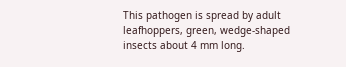This pathogen is spread by adult leafhoppers, green, wedge-shaped insects about 4 mm long.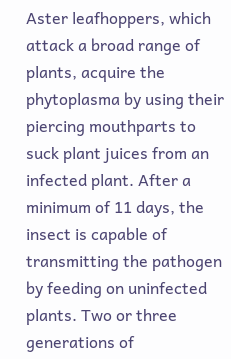Aster leafhoppers, which attack a broad range of plants, acquire the phytoplasma by using their piercing mouthparts to suck plant juices from an infected plant. After a minimum of 11 days, the insect is capable of transmitting the pathogen by feeding on uninfected plants. Two or three generations of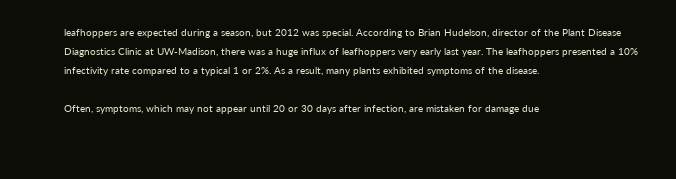leafhoppers are expected during a season, but 2012 was special. According to Brian Hudelson, director of the Plant Disease Diagnostics Clinic at UW-Madison, there was a huge influx of leafhoppers very early last year. The leafhoppers presented a 10% infectivity rate compared to a typical 1 or 2%. As a result, many plants exhibited symptoms of the disease.

Often, symptoms, which may not appear until 20 or 30 days after infection, are mistaken for damage due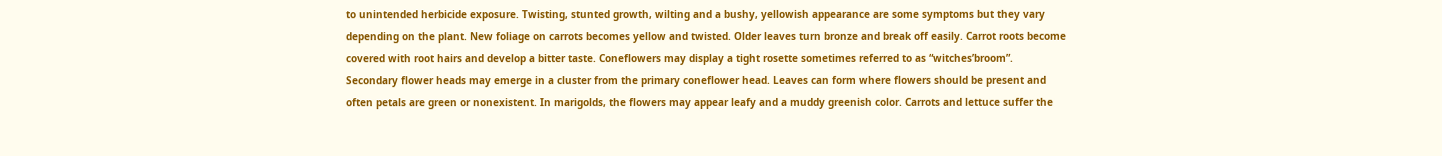to unintended herbicide exposure. Twisting, stunted growth, wilting and a bushy, yellowish appearance are some symptoms but they vary depending on the plant. New foliage on carrots becomes yellow and twisted. Older leaves turn bronze and break off easily. Carrot roots become covered with root hairs and develop a bitter taste. Coneflowers may display a tight rosette sometimes referred to as “witches’broom”. Secondary flower heads may emerge in a cluster from the primary coneflower head. Leaves can form where flowers should be present and often petals are green or nonexistent. In marigolds, the flowers may appear leafy and a muddy greenish color. Carrots and lettuce suffer the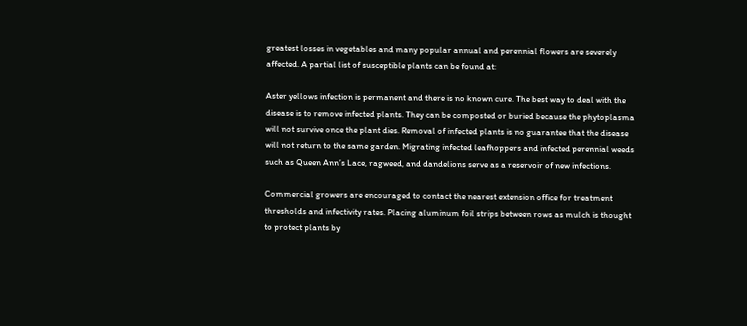greatest losses in vegetables and many popular annual and perennial flowers are severely affected. A partial list of susceptible plants can be found at:

Aster yellows infection is permanent and there is no known cure. The best way to deal with the disease is to remove infected plants. They can be composted or buried because the phytoplasma will not survive once the plant dies. Removal of infected plants is no guarantee that the disease will not return to the same garden. Migrating infected leafhoppers and infected perennial weeds such as Queen Ann’s Lace, ragweed, and dandelions serve as a reservoir of new infections.

Commercial growers are encouraged to contact the nearest extension office for treatment thresholds and infectivity rates. Placing aluminum foil strips between rows as mulch is thought to protect plants by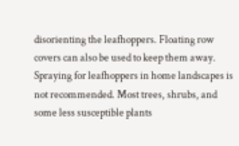disorienting the leafhoppers. Floating row covers can also be used to keep them away. Spraying for leafhoppers in home landscapes is not recommended. Most trees, shrubs, and some less susceptible plants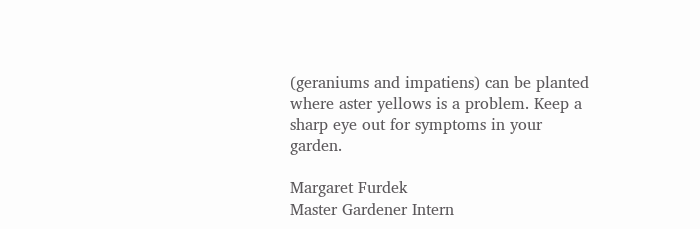(geraniums and impatiens) can be planted where aster yellows is a problem. Keep a sharp eye out for symptoms in your garden.

Margaret Furdek
Master Gardener Intern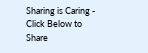Sharing is Caring - Click Below to Share